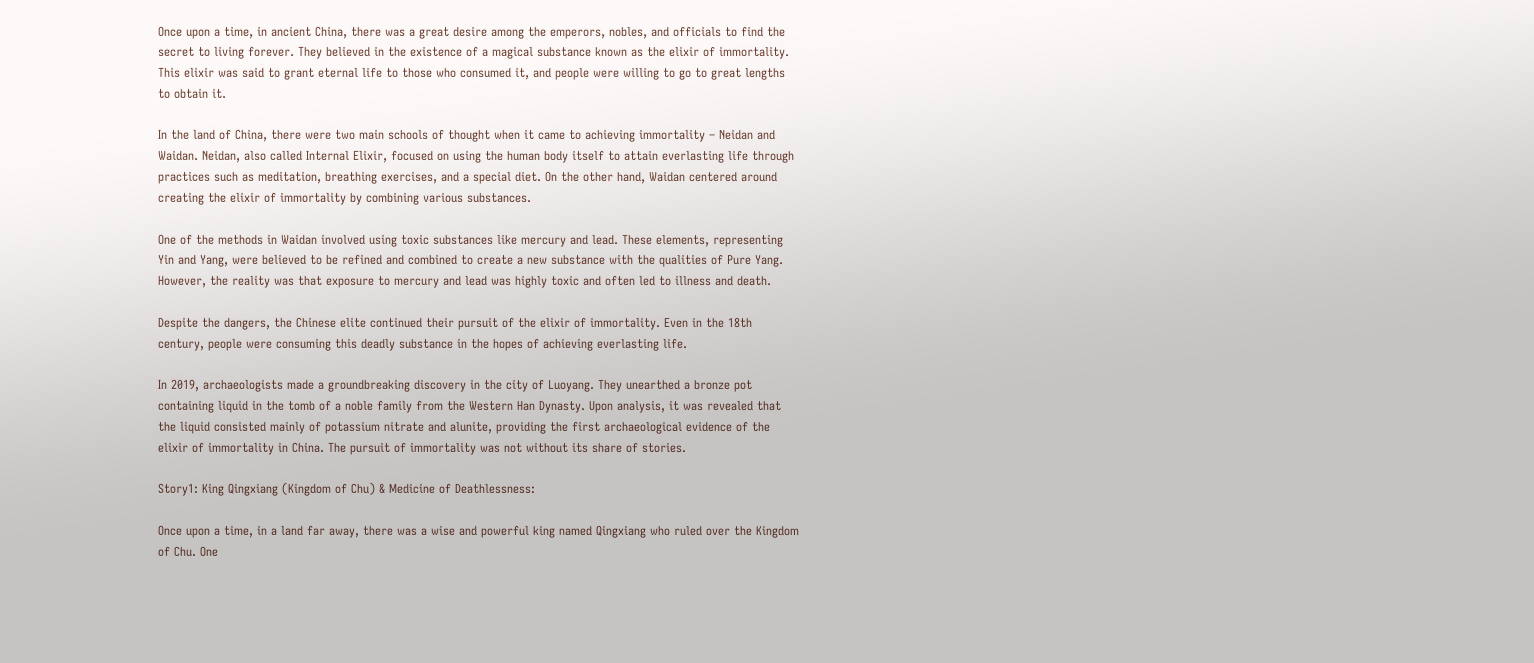Once upon a time, in ancient China, there was a great desire among the emperors, nobles, and officials to find the secret to living forever. They believed in the existence of a magical substance known as the elixir of immortality. This elixir was said to grant eternal life to those who consumed it, and people were willing to go to great lengths to obtain it.

In the land of China, there were two main schools of thought when it came to achieving immortality – Neidan and Waidan. Neidan, also called Internal Elixir, focused on using the human body itself to attain everlasting life through practices such as meditation, breathing exercises, and a special diet. On the other hand, Waidan centered around creating the elixir of immortality by combining various substances.

One of the methods in Waidan involved using toxic substances like mercury and lead. These elements, representing Yin and Yang, were believed to be refined and combined to create a new substance with the qualities of Pure Yang. However, the reality was that exposure to mercury and lead was highly toxic and often led to illness and death.

Despite the dangers, the Chinese elite continued their pursuit of the elixir of immortality. Even in the 18th century, people were consuming this deadly substance in the hopes of achieving everlasting life.

In 2019, archaeologists made a groundbreaking discovery in the city of Luoyang. They unearthed a bronze pot containing liquid in the tomb of a noble family from the Western Han Dynasty. Upon analysis, it was revealed that the liquid consisted mainly of potassium nitrate and alunite, providing the first archaeological evidence of the elixir of immortality in China. The pursuit of immortality was not without its share of stories.

Story1: King Qingxiang (Kingdom of Chu) & Medicine of Deathlessness:

Once upon a time, in a land far away, there was a wise and powerful king named Qingxiang who ruled over the Kingdom of Chu. One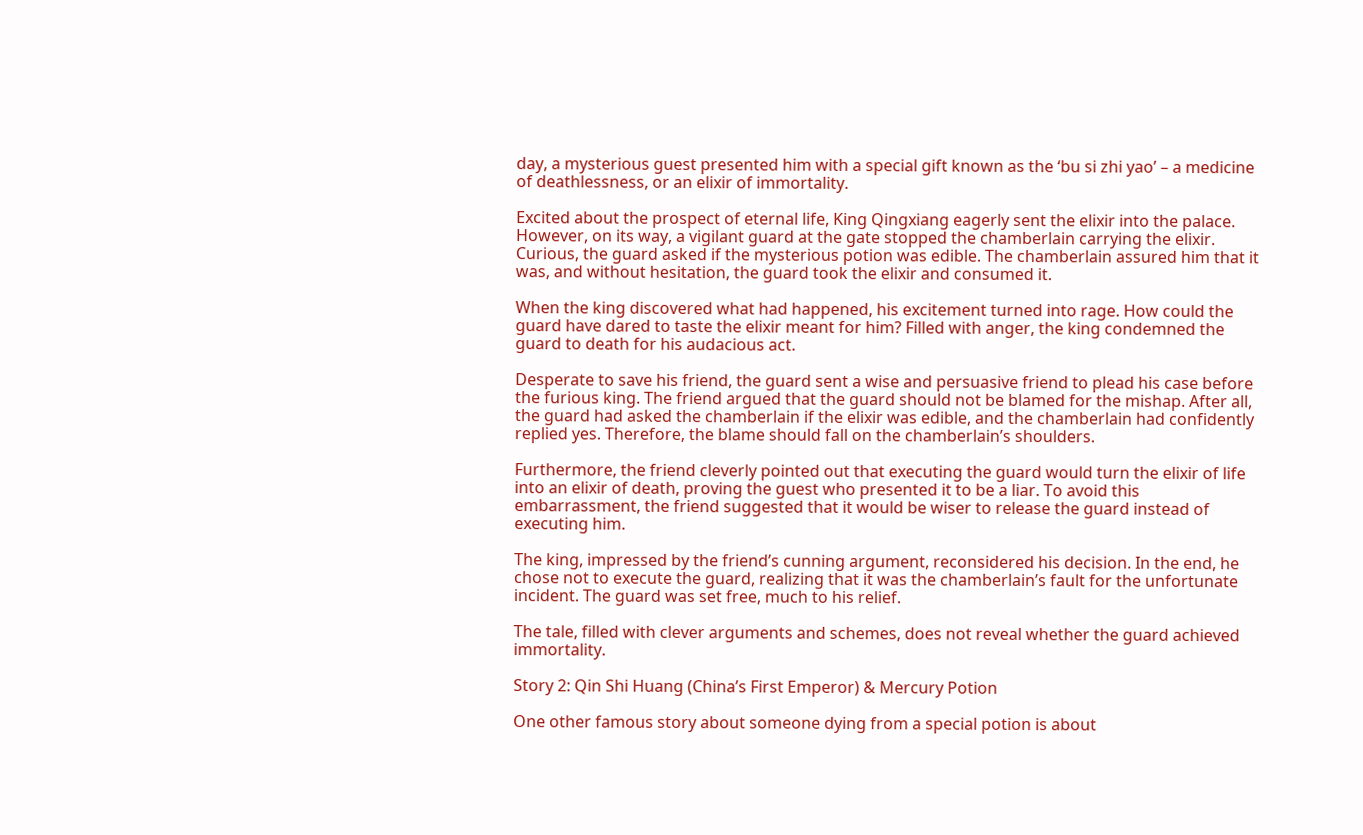day, a mysterious guest presented him with a special gift known as the ‘bu si zhi yao’ – a medicine of deathlessness, or an elixir of immortality.

Excited about the prospect of eternal life, King Qingxiang eagerly sent the elixir into the palace. However, on its way, a vigilant guard at the gate stopped the chamberlain carrying the elixir. Curious, the guard asked if the mysterious potion was edible. The chamberlain assured him that it was, and without hesitation, the guard took the elixir and consumed it.

When the king discovered what had happened, his excitement turned into rage. How could the guard have dared to taste the elixir meant for him? Filled with anger, the king condemned the guard to death for his audacious act.

Desperate to save his friend, the guard sent a wise and persuasive friend to plead his case before the furious king. The friend argued that the guard should not be blamed for the mishap. After all, the guard had asked the chamberlain if the elixir was edible, and the chamberlain had confidently replied yes. Therefore, the blame should fall on the chamberlain’s shoulders.

Furthermore, the friend cleverly pointed out that executing the guard would turn the elixir of life into an elixir of death, proving the guest who presented it to be a liar. To avoid this embarrassment, the friend suggested that it would be wiser to release the guard instead of executing him.

The king, impressed by the friend’s cunning argument, reconsidered his decision. In the end, he chose not to execute the guard, realizing that it was the chamberlain’s fault for the unfortunate incident. The guard was set free, much to his relief.

The tale, filled with clever arguments and schemes, does not reveal whether the guard achieved immortality.

Story 2: Qin Shi Huang (China’s First Emperor) & Mercury Potion

One other famous story about someone dying from a special potion is about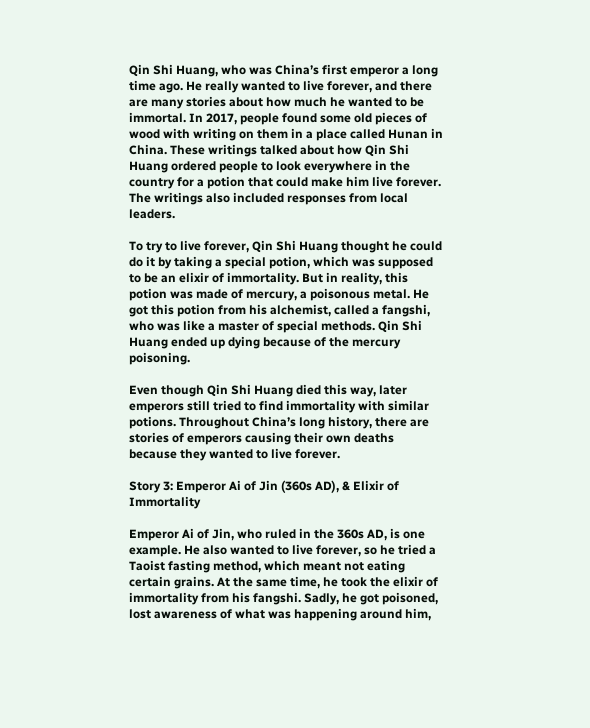Qin Shi Huang, who was China’s first emperor a long time ago. He really wanted to live forever, and there are many stories about how much he wanted to be immortal. In 2017, people found some old pieces of wood with writing on them in a place called Hunan in China. These writings talked about how Qin Shi Huang ordered people to look everywhere in the country for a potion that could make him live forever. The writings also included responses from local leaders.

To try to live forever, Qin Shi Huang thought he could do it by taking a special potion, which was supposed to be an elixir of immortality. But in reality, this potion was made of mercury, a poisonous metal. He got this potion from his alchemist, called a fangshi, who was like a master of special methods. Qin Shi Huang ended up dying because of the mercury poisoning.

Even though Qin Shi Huang died this way, later emperors still tried to find immortality with similar potions. Throughout China’s long history, there are stories of emperors causing their own deaths because they wanted to live forever.

Story 3: Emperor Ai of Jin (360s AD), & Elixir of Immortality

Emperor Ai of Jin, who ruled in the 360s AD, is one example. He also wanted to live forever, so he tried a Taoist fasting method, which meant not eating certain grains. At the same time, he took the elixir of immortality from his fangshi. Sadly, he got poisoned, lost awareness of what was happening around him,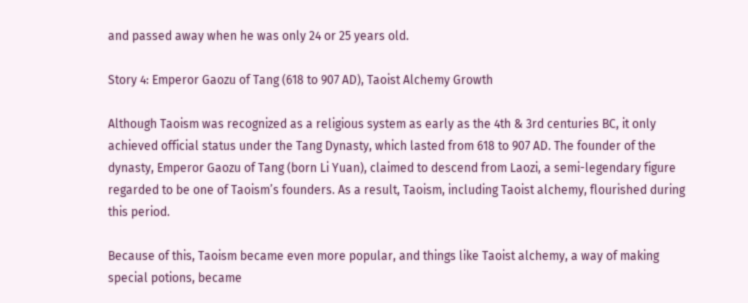and passed away when he was only 24 or 25 years old.

Story 4: Emperor Gaozu of Tang (618 to 907 AD), Taoist Alchemy Growth

Although Taoism was recognized as a religious system as early as the 4th & 3rd centuries BC, it only achieved official status under the Tang Dynasty, which lasted from 618 to 907 AD. The founder of the dynasty, Emperor Gaozu of Tang (born Li Yuan), claimed to descend from Laozi, a semi-legendary figure regarded to be one of Taoism’s founders. As a result, Taoism, including Taoist alchemy, flourished during this period.

Because of this, Taoism became even more popular, and things like Taoist alchemy, a way of making special potions, became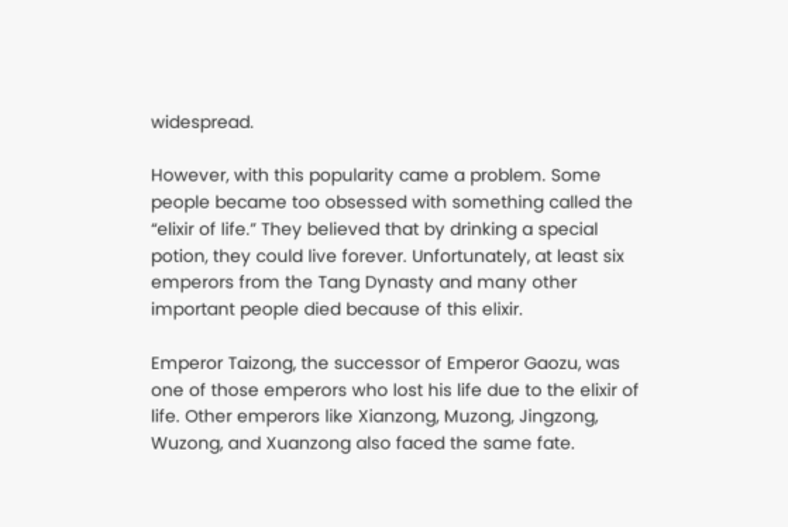widespread.

However, with this popularity came a problem. Some people became too obsessed with something called the “elixir of life.” They believed that by drinking a special potion, they could live forever. Unfortunately, at least six emperors from the Tang Dynasty and many other important people died because of this elixir.

Emperor Taizong, the successor of Emperor Gaozu, was one of those emperors who lost his life due to the elixir of life. Other emperors like Xianzong, Muzong, Jingzong, Wuzong, and Xuanzong also faced the same fate.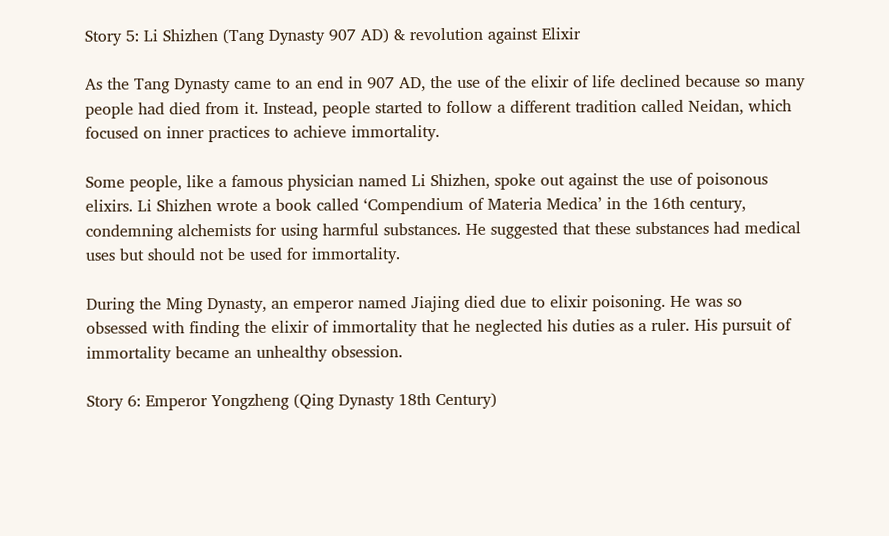Story 5: Li Shizhen (Tang Dynasty 907 AD) & revolution against Elixir

As the Tang Dynasty came to an end in 907 AD, the use of the elixir of life declined because so many people had died from it. Instead, people started to follow a different tradition called Neidan, which focused on inner practices to achieve immortality.

Some people, like a famous physician named Li Shizhen, spoke out against the use of poisonous elixirs. Li Shizhen wrote a book called ‘Compendium of Materia Medica’ in the 16th century, condemning alchemists for using harmful substances. He suggested that these substances had medical uses but should not be used for immortality.

During the Ming Dynasty, an emperor named Jiajing died due to elixir poisoning. He was so obsessed with finding the elixir of immortality that he neglected his duties as a ruler. His pursuit of immortality became an unhealthy obsession.

Story 6: Emperor Yongzheng (Qing Dynasty 18th Century)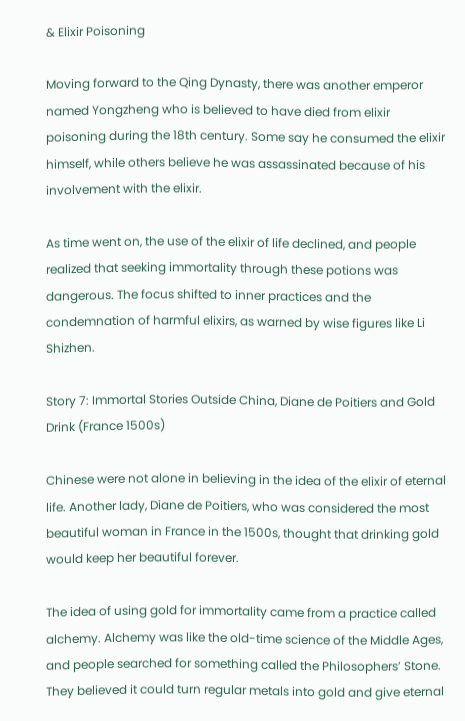& Elixir Poisoning

Moving forward to the Qing Dynasty, there was another emperor named Yongzheng who is believed to have died from elixir poisoning during the 18th century. Some say he consumed the elixir himself, while others believe he was assassinated because of his involvement with the elixir.

As time went on, the use of the elixir of life declined, and people realized that seeking immortality through these potions was dangerous. The focus shifted to inner practices and the condemnation of harmful elixirs, as warned by wise figures like Li Shizhen.

Story 7: Immortal Stories Outside China, Diane de Poitiers and Gold Drink (France 1500s)

Chinese were not alone in believing in the idea of the elixir of eternal life. Another lady, Diane de Poitiers, who was considered the most beautiful woman in France in the 1500s, thought that drinking gold would keep her beautiful forever.

The idea of using gold for immortality came from a practice called alchemy. Alchemy was like the old-time science of the Middle Ages, and people searched for something called the Philosophers’ Stone. They believed it could turn regular metals into gold and give eternal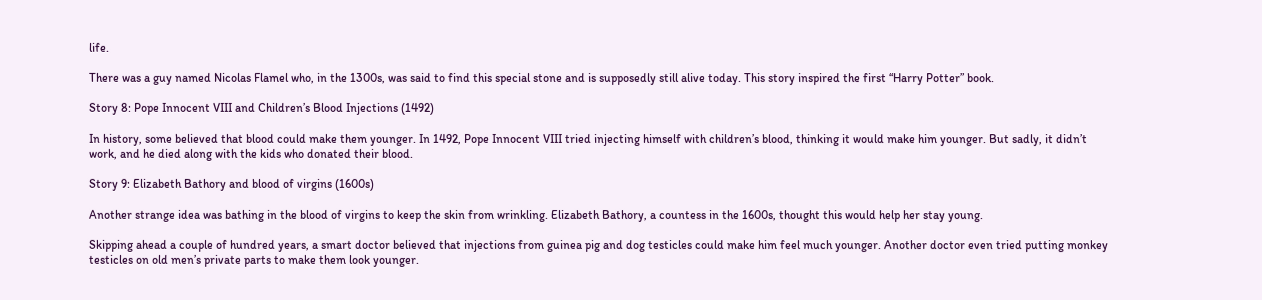life.

There was a guy named Nicolas Flamel who, in the 1300s, was said to find this special stone and is supposedly still alive today. This story inspired the first “Harry Potter” book.

Story 8: Pope Innocent VIII and Children’s Blood Injections (1492)

In history, some believed that blood could make them younger. In 1492, Pope Innocent VIII tried injecting himself with children’s blood, thinking it would make him younger. But sadly, it didn’t work, and he died along with the kids who donated their blood.

Story 9: Elizabeth Bathory and blood of virgins (1600s)

Another strange idea was bathing in the blood of virgins to keep the skin from wrinkling. Elizabeth Bathory, a countess in the 1600s, thought this would help her stay young.

Skipping ahead a couple of hundred years, a smart doctor believed that injections from guinea pig and dog testicles could make him feel much younger. Another doctor even tried putting monkey testicles on old men’s private parts to make them look younger.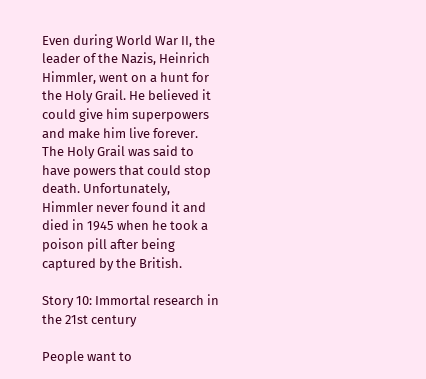Even during World War II, the leader of the Nazis, Heinrich Himmler, went on a hunt for the Holy Grail. He believed it could give him superpowers and make him live forever. The Holy Grail was said to have powers that could stop death. Unfortunately, Himmler never found it and died in 1945 when he took a poison pill after being captured by the British.

Story 10: Immortal research in the 21st century

People want to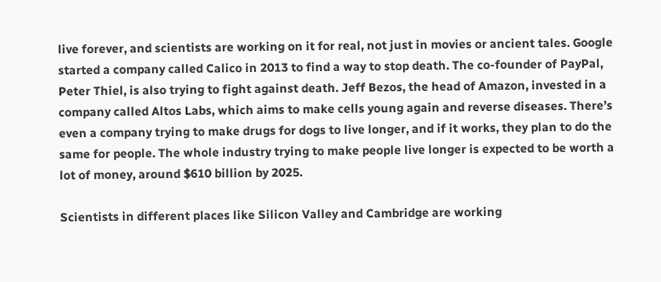live forever, and scientists are working on it for real, not just in movies or ancient tales. Google started a company called Calico in 2013 to find a way to stop death. The co-founder of PayPal, Peter Thiel, is also trying to fight against death. Jeff Bezos, the head of Amazon, invested in a company called Altos Labs, which aims to make cells young again and reverse diseases. There’s even a company trying to make drugs for dogs to live longer, and if it works, they plan to do the same for people. The whole industry trying to make people live longer is expected to be worth a lot of money, around $610 billion by 2025.

Scientists in different places like Silicon Valley and Cambridge are working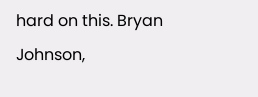hard on this. Bryan Johnson,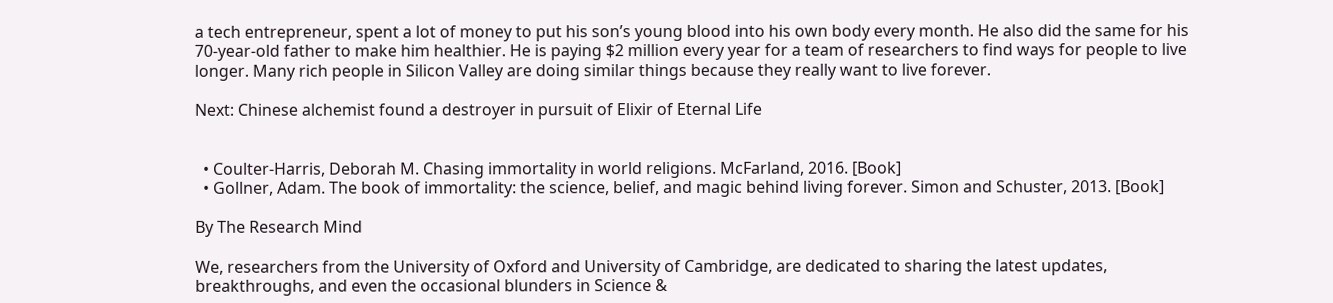a tech entrepreneur, spent a lot of money to put his son’s young blood into his own body every month. He also did the same for his 70-year-old father to make him healthier. He is paying $2 million every year for a team of researchers to find ways for people to live longer. Many rich people in Silicon Valley are doing similar things because they really want to live forever.

Next: Chinese alchemist found a destroyer in pursuit of Elixir of Eternal Life


  • Coulter-Harris, Deborah M. Chasing immortality in world religions. McFarland, 2016. [Book]
  • Gollner, Adam. The book of immortality: the science, belief, and magic behind living forever. Simon and Schuster, 2013. [Book]

By The Research Mind

We, researchers from the University of Oxford and University of Cambridge, are dedicated to sharing the latest updates, breakthroughs, and even the occasional blunders in Science &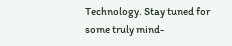Technology. Stay tuned for some truly mind-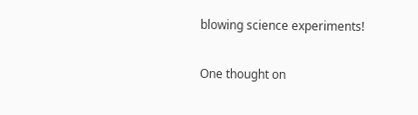blowing science experiments!

One thought on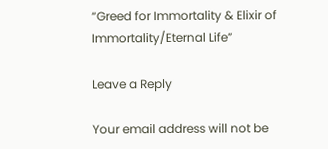“Greed for Immortality & Elixir of Immortality/Eternal Life”

Leave a Reply

Your email address will not be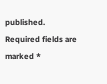published. Required fields are marked *